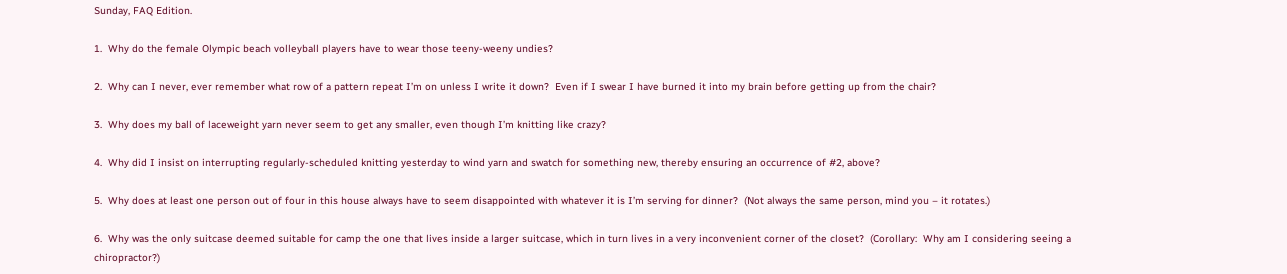Sunday, FAQ Edition.

1.  Why do the female Olympic beach volleyball players have to wear those teeny-weeny undies?

2.  Why can I never, ever remember what row of a pattern repeat I’m on unless I write it down?  Even if I swear I have burned it into my brain before getting up from the chair?

3.  Why does my ball of laceweight yarn never seem to get any smaller, even though I’m knitting like crazy?

4.  Why did I insist on interrupting regularly-scheduled knitting yesterday to wind yarn and swatch for something new, thereby ensuring an occurrence of #2, above?

5.  Why does at least one person out of four in this house always have to seem disappointed with whatever it is I’m serving for dinner?  (Not always the same person, mind you – it rotates.)

6.  Why was the only suitcase deemed suitable for camp the one that lives inside a larger suitcase, which in turn lives in a very inconvenient corner of the closet?  (Corollary:  Why am I considering seeing a chiropractor?)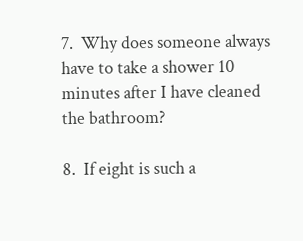7.  Why does someone always have to take a shower 10 minutes after I have cleaned the bathroom?

8.  If eight is such a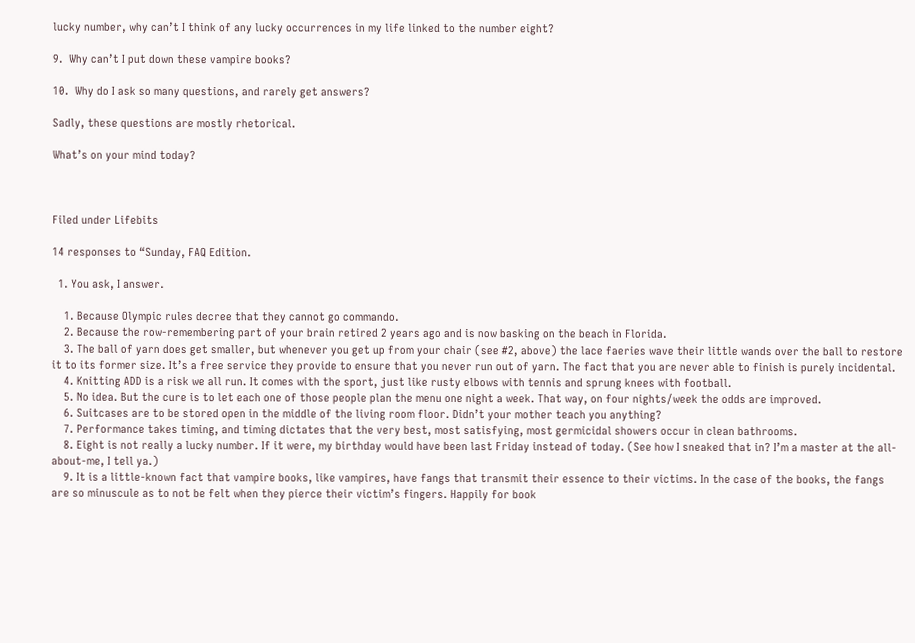lucky number, why can’t I think of any lucky occurrences in my life linked to the number eight?

9.  Why can’t I put down these vampire books?

10.  Why do I ask so many questions, and rarely get answers?

Sadly, these questions are mostly rhetorical.

What’s on your mind today?



Filed under Lifebits

14 responses to “Sunday, FAQ Edition.

  1. You ask, I answer.

    1. Because Olympic rules decree that they cannot go commando.
    2. Because the row-remembering part of your brain retired 2 years ago and is now basking on the beach in Florida.
    3. The ball of yarn does get smaller, but whenever you get up from your chair (see #2, above) the lace faeries wave their little wands over the ball to restore it to its former size. It’s a free service they provide to ensure that you never run out of yarn. The fact that you are never able to finish is purely incidental.
    4. Knitting ADD is a risk we all run. It comes with the sport, just like rusty elbows with tennis and sprung knees with football.
    5. No idea. But the cure is to let each one of those people plan the menu one night a week. That way, on four nights/week the odds are improved.
    6. Suitcases are to be stored open in the middle of the living room floor. Didn’t your mother teach you anything?
    7. Performance takes timing, and timing dictates that the very best, most satisfying, most germicidal showers occur in clean bathrooms.
    8. Eight is not really a lucky number. If it were, my birthday would have been last Friday instead of today. (See how I sneaked that in? I’m a master at the all-about-me, I tell ya.)
    9. It is a little-known fact that vampire books, like vampires, have fangs that transmit their essence to their victims. In the case of the books, the fangs are so minuscule as to not be felt when they pierce their victim’s fingers. Happily for book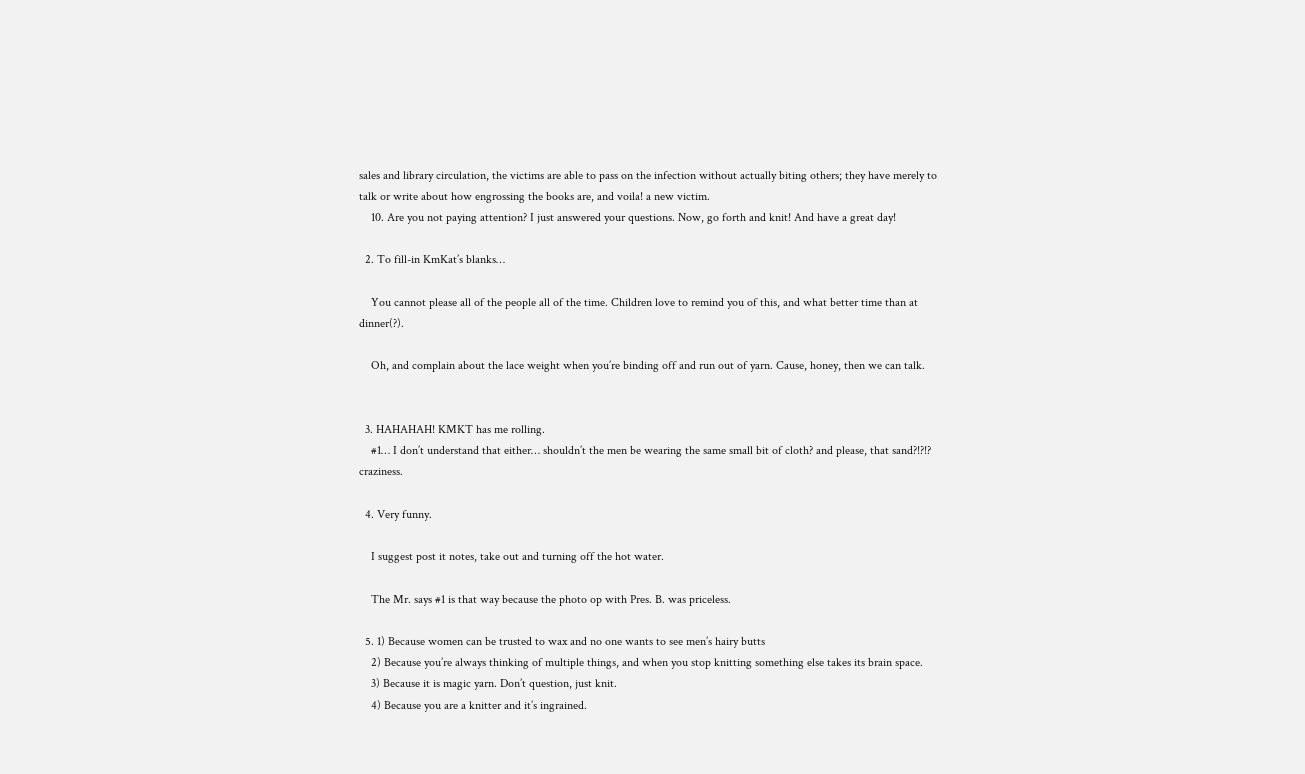sales and library circulation, the victims are able to pass on the infection without actually biting others; they have merely to talk or write about how engrossing the books are, and voila! a new victim.
    10. Are you not paying attention? I just answered your questions. Now, go forth and knit! And have a great day!

  2. To fill-in KmKat’s blanks…

    You cannot please all of the people all of the time. Children love to remind you of this, and what better time than at dinner(?).

    Oh, and complain about the lace weight when you’re binding off and run out of yarn. Cause, honey, then we can talk.


  3. HAHAHAH! KMKT has me rolling.
    #1… I don’t understand that either… shouldn’t the men be wearing the same small bit of cloth? and please, that sand?!?!? craziness.

  4. Very funny.

    I suggest post it notes, take out and turning off the hot water.

    The Mr. says #1 is that way because the photo op with Pres. B. was priceless.

  5. 1) Because women can be trusted to wax and no one wants to see men’s hairy butts
    2) Because you’re always thinking of multiple things, and when you stop knitting something else takes its brain space.
    3) Because it is magic yarn. Don’t question, just knit.
    4) Because you are a knitter and it’s ingrained.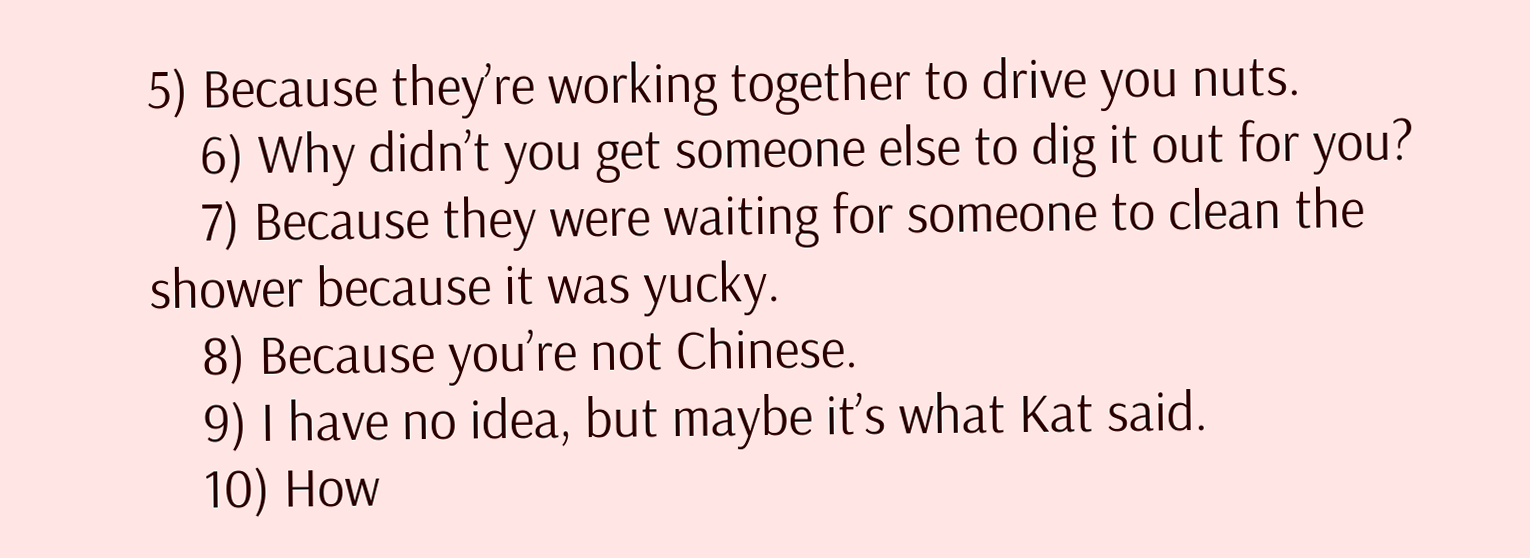5) Because they’re working together to drive you nuts.
    6) Why didn’t you get someone else to dig it out for you?
    7) Because they were waiting for someone to clean the shower because it was yucky.
    8) Because you’re not Chinese.
    9) I have no idea, but maybe it’s what Kat said.
    10) How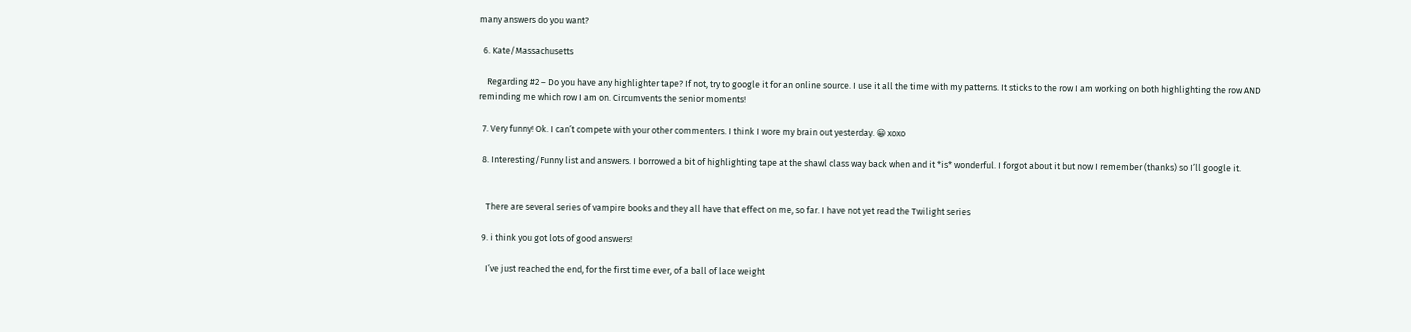many answers do you want?

  6. Kate/Massachusetts

    Regarding #2 – Do you have any highlighter tape? If not, try to google it for an online source. I use it all the time with my patterns. It sticks to the row I am working on both highlighting the row AND reminding me which row I am on. Circumvents the senior moments!

  7. Very funny! Ok. I can’t compete with your other commenters. I think I wore my brain out yesterday. 😀 xoxo

  8. Interesting/Funny list and answers. I borrowed a bit of highlighting tape at the shawl class way back when and it *is* wonderful. I forgot about it but now I remember (thanks) so I’ll google it.


    There are several series of vampire books and they all have that effect on me, so far. I have not yet read the Twilight series

  9. i think you got lots of good answers!

    I’ve just reached the end, for the first time ever, of a ball of lace weight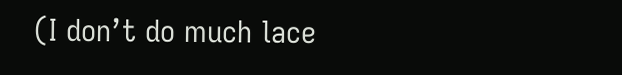(I don’t do much lace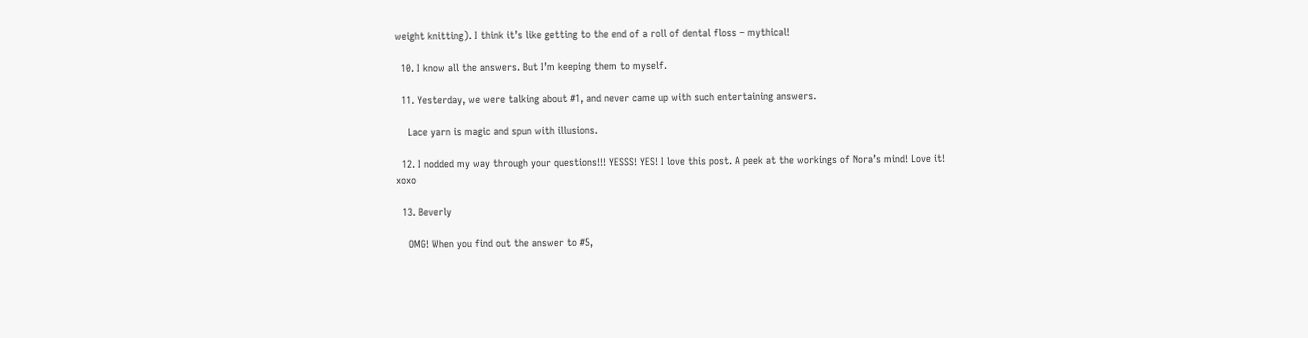weight knitting). I think it’s like getting to the end of a roll of dental floss – mythical!

  10. I know all the answers. But I’m keeping them to myself.

  11. Yesterday, we were talking about #1, and never came up with such entertaining answers.

    Lace yarn is magic and spun with illusions.

  12. I nodded my way through your questions!!! YESSS! YES! I love this post. A peek at the workings of Nora’s mind! Love it! xoxo

  13. Beverly

    OMG! When you find out the answer to #5,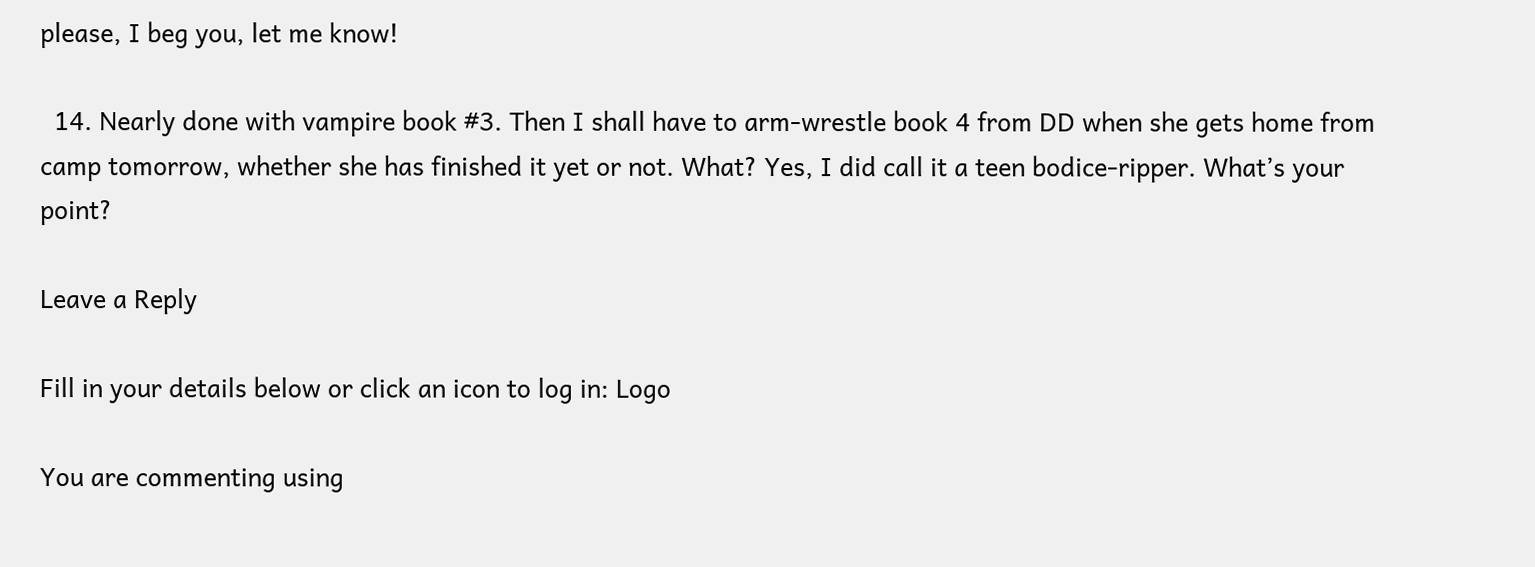please, I beg you, let me know!

  14. Nearly done with vampire book #3. Then I shall have to arm-wrestle book 4 from DD when she gets home from camp tomorrow, whether she has finished it yet or not. What? Yes, I did call it a teen bodice-ripper. What’s your point?

Leave a Reply

Fill in your details below or click an icon to log in: Logo

You are commenting using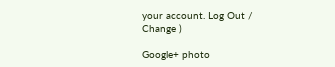your account. Log Out /  Change )

Google+ photo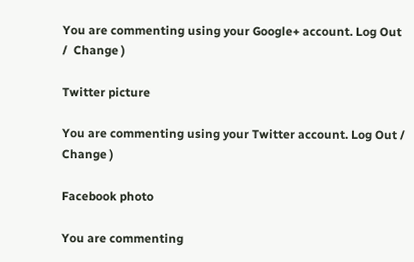You are commenting using your Google+ account. Log Out /  Change )

Twitter picture

You are commenting using your Twitter account. Log Out /  Change )

Facebook photo

You are commenting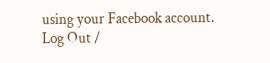using your Facebook account. Log Out /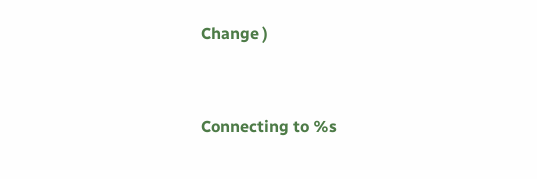Change )


Connecting to %s